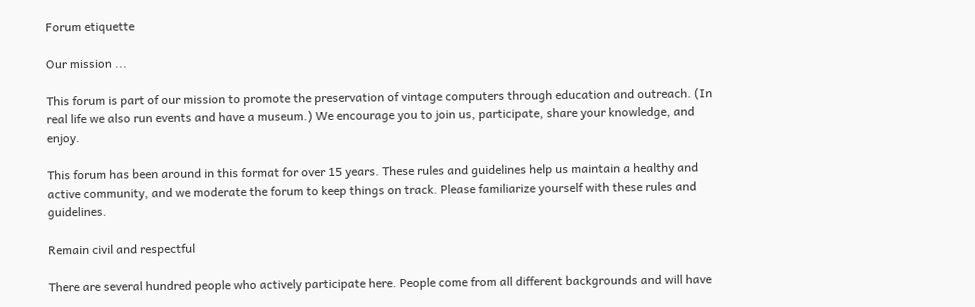Forum etiquette

Our mission ...

This forum is part of our mission to promote the preservation of vintage computers through education and outreach. (In real life we also run events and have a museum.) We encourage you to join us, participate, share your knowledge, and enjoy.

This forum has been around in this format for over 15 years. These rules and guidelines help us maintain a healthy and active community, and we moderate the forum to keep things on track. Please familiarize yourself with these rules and guidelines.

Remain civil and respectful

There are several hundred people who actively participate here. People come from all different backgrounds and will have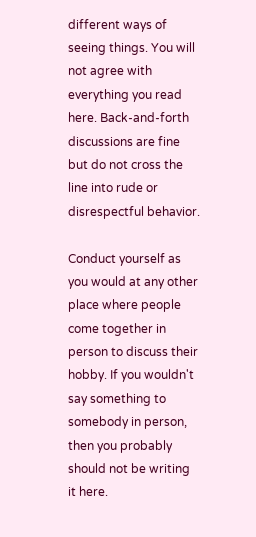different ways of seeing things. You will not agree with everything you read here. Back-and-forth discussions are fine but do not cross the line into rude or disrespectful behavior.

Conduct yourself as you would at any other place where people come together in person to discuss their hobby. If you wouldn't say something to somebody in person, then you probably should not be writing it here.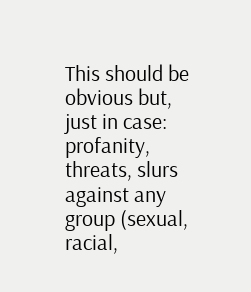This should be obvious but, just in case: profanity, threats, slurs against any group (sexual, racial,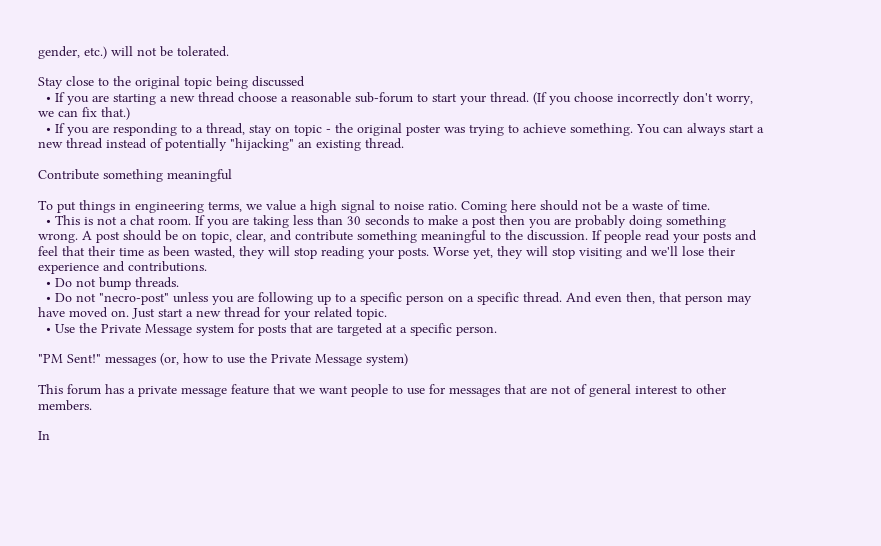gender, etc.) will not be tolerated.

Stay close to the original topic being discussed
  • If you are starting a new thread choose a reasonable sub-forum to start your thread. (If you choose incorrectly don't worry, we can fix that.)
  • If you are responding to a thread, stay on topic - the original poster was trying to achieve something. You can always start a new thread instead of potentially "hijacking" an existing thread.

Contribute something meaningful

To put things in engineering terms, we value a high signal to noise ratio. Coming here should not be a waste of time.
  • This is not a chat room. If you are taking less than 30 seconds to make a post then you are probably doing something wrong. A post should be on topic, clear, and contribute something meaningful to the discussion. If people read your posts and feel that their time as been wasted, they will stop reading your posts. Worse yet, they will stop visiting and we'll lose their experience and contributions.
  • Do not bump threads.
  • Do not "necro-post" unless you are following up to a specific person on a specific thread. And even then, that person may have moved on. Just start a new thread for your related topic.
  • Use the Private Message system for posts that are targeted at a specific person.

"PM Sent!" messages (or, how to use the Private Message system)

This forum has a private message feature that we want people to use for messages that are not of general interest to other members.

In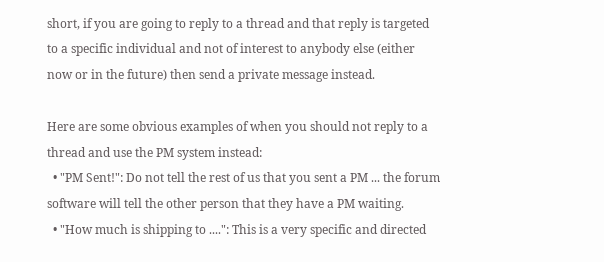short, if you are going to reply to a thread and that reply is targeted to a specific individual and not of interest to anybody else (either now or in the future) then send a private message instead.

Here are some obvious examples of when you should not reply to a thread and use the PM system instead:
  • "PM Sent!": Do not tell the rest of us that you sent a PM ... the forum software will tell the other person that they have a PM waiting.
  • "How much is shipping to ....": This is a very specific and directed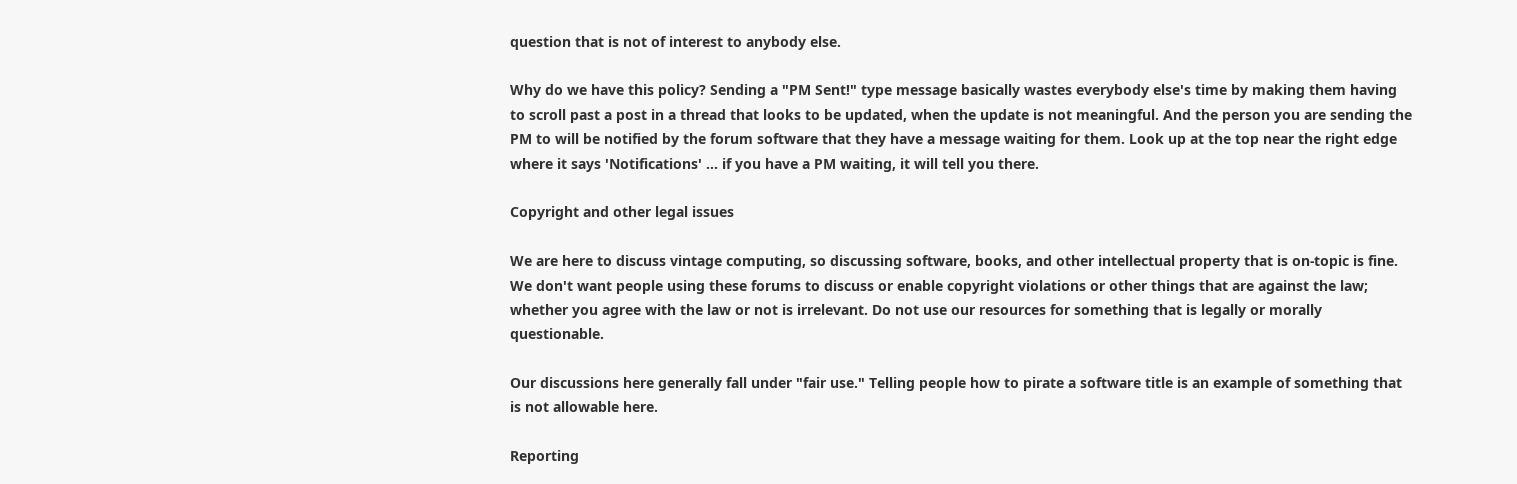question that is not of interest to anybody else.

Why do we have this policy? Sending a "PM Sent!" type message basically wastes everybody else's time by making them having to scroll past a post in a thread that looks to be updated, when the update is not meaningful. And the person you are sending the PM to will be notified by the forum software that they have a message waiting for them. Look up at the top near the right edge where it says 'Notifications' ... if you have a PM waiting, it will tell you there.

Copyright and other legal issues

We are here to discuss vintage computing, so discussing software, books, and other intellectual property that is on-topic is fine. We don't want people using these forums to discuss or enable copyright violations or other things that are against the law; whether you agree with the law or not is irrelevant. Do not use our resources for something that is legally or morally questionable.

Our discussions here generally fall under "fair use." Telling people how to pirate a software title is an example of something that is not allowable here.

Reporting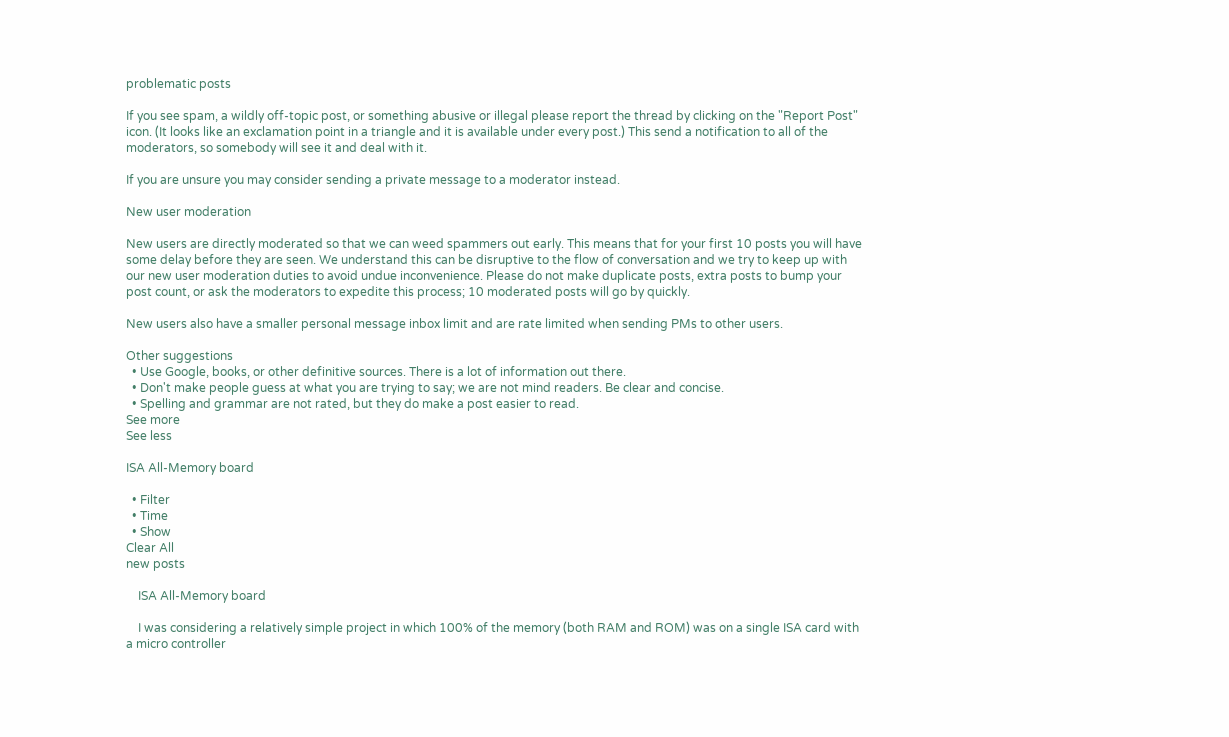problematic posts

If you see spam, a wildly off-topic post, or something abusive or illegal please report the thread by clicking on the "Report Post" icon. (It looks like an exclamation point in a triangle and it is available under every post.) This send a notification to all of the moderators, so somebody will see it and deal with it.

If you are unsure you may consider sending a private message to a moderator instead.

New user moderation

New users are directly moderated so that we can weed spammers out early. This means that for your first 10 posts you will have some delay before they are seen. We understand this can be disruptive to the flow of conversation and we try to keep up with our new user moderation duties to avoid undue inconvenience. Please do not make duplicate posts, extra posts to bump your post count, or ask the moderators to expedite this process; 10 moderated posts will go by quickly.

New users also have a smaller personal message inbox limit and are rate limited when sending PMs to other users.

Other suggestions
  • Use Google, books, or other definitive sources. There is a lot of information out there.
  • Don't make people guess at what you are trying to say; we are not mind readers. Be clear and concise.
  • Spelling and grammar are not rated, but they do make a post easier to read.
See more
See less

ISA All-Memory board

  • Filter
  • Time
  • Show
Clear All
new posts

    ISA All-Memory board

    I was considering a relatively simple project in which 100% of the memory (both RAM and ROM) was on a single ISA card with a micro controller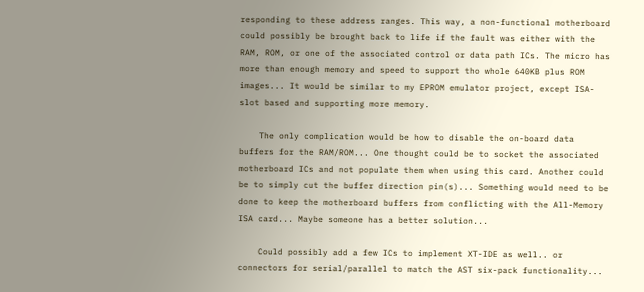responding to these address ranges. This way, a non-functional motherboard could possibly be brought back to life if the fault was either with the RAM, ROM, or one of the associated control or data path ICs. The micro has more than enough memory and speed to support tho whole 640KB plus ROM images... It would be similar to my EPROM emulator project, except ISA-slot based and supporting more memory.

    The only complication would be how to disable the on-board data buffers for the RAM/ROM... One thought could be to socket the associated motherboard ICs and not populate them when using this card. Another could be to simply cut the buffer direction pin(s)... Something would need to be done to keep the motherboard buffers from conflicting with the All-Memory ISA card... Maybe someone has a better solution...

    Could possibly add a few ICs to implement XT-IDE as well.. or connectors for serial/parallel to match the AST six-pack functionality...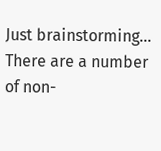Just brainstorming... There are a number of non-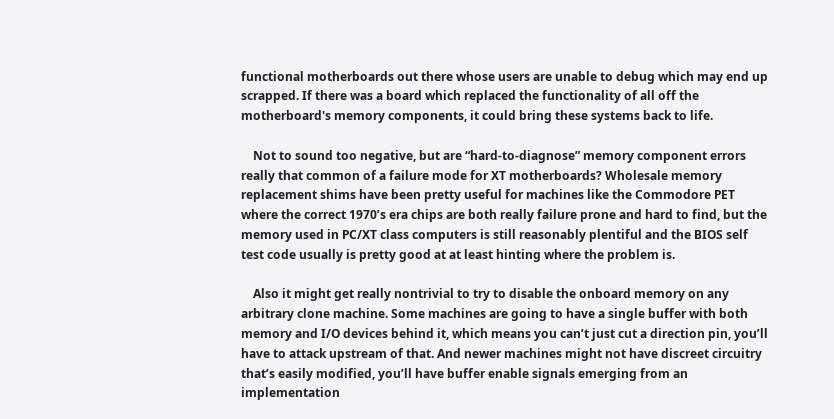functional motherboards out there whose users are unable to debug which may end up scrapped. If there was a board which replaced the functionality of all off the motherboard's memory components, it could bring these systems back to life.

    Not to sound too negative, but are “hard-to-diagnose” memory component errors really that common of a failure mode for XT motherboards? Wholesale memory replacement shims have been pretty useful for machines like the Commodore PET where the correct 1970’s era chips are both really failure prone and hard to find, but the memory used in PC/XT class computers is still reasonably plentiful and the BIOS self test code usually is pretty good at at least hinting where the problem is.

    Also it might get really nontrivial to try to disable the onboard memory on any arbitrary clone machine. Some machines are going to have a single buffer with both memory and I/O devices behind it, which means you can’t just cut a direction pin, you’ll have to attack upstream of that. And newer machines might not have discreet circuitry that’s easily modified, you’ll have buffer enable signals emerging from an implementation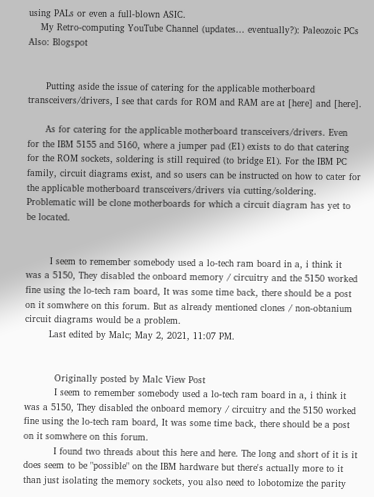using PALs or even a full-blown ASIC.
    My Retro-computing YouTube Channel (updates... eventually?): Paleozoic PCs Also: Blogspot


      Putting aside the issue of catering for the applicable motherboard transceivers/drivers, I see that cards for ROM and RAM are at [here] and [here].

      As for catering for the applicable motherboard transceivers/drivers. Even for the IBM 5155 and 5160, where a jumper pad (E1) exists to do that catering for the ROM sockets, soldering is still required (to bridge E1). For the IBM PC family, circuit diagrams exist, and so users can be instructed on how to cater for the applicable motherboard transceivers/drivers via cutting/soldering. Problematic will be clone motherboards for which a circuit diagram has yet to be located.


        I seem to remember somebody used a lo-tech ram board in a, i think it was a 5150, They disabled the onboard memory / circuitry and the 5150 worked fine using the lo-tech ram board, It was some time back, there should be a post on it somwhere on this forum. But as already mentioned clones / non-obtanium circuit diagrams would be a problem.
        Last edited by Malc; May 2, 2021, 11:07 PM.


          Originally posted by Malc View Post
          I seem to remember somebody used a lo-tech ram board in a, i think it was a 5150, They disabled the onboard memory / circuitry and the 5150 worked fine using the lo-tech ram board, It was some time back, there should be a post on it somwhere on this forum.
          I found two threads about this here and here. The long and short of it is it does seem to be "possible" on the IBM hardware but there's actually more to it than just isolating the memory sockets, you also need to lobotomize the parity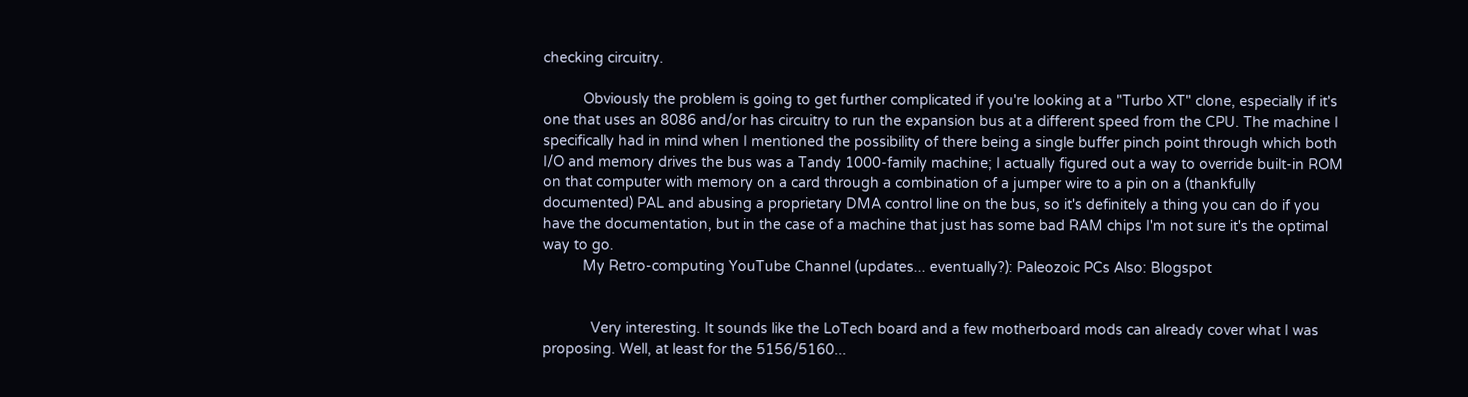checking circuitry.

          Obviously the problem is going to get further complicated if you're looking at a "Turbo XT" clone, especially if it's one that uses an 8086 and/or has circuitry to run the expansion bus at a different speed from the CPU. The machine I specifically had in mind when I mentioned the possibility of there being a single buffer pinch point through which both I/O and memory drives the bus was a Tandy 1000-family machine; I actually figured out a way to override built-in ROM on that computer with memory on a card through a combination of a jumper wire to a pin on a (thankfully documented) PAL and abusing a proprietary DMA control line on the bus, so it's definitely a thing you can do if you have the documentation, but in the case of a machine that just has some bad RAM chips I'm not sure it's the optimal way to go.
          My Retro-computing YouTube Channel (updates... eventually?): Paleozoic PCs Also: Blogspot


            Very interesting. It sounds like the LoTech board and a few motherboard mods can already cover what I was proposing. Well, at least for the 5156/5160...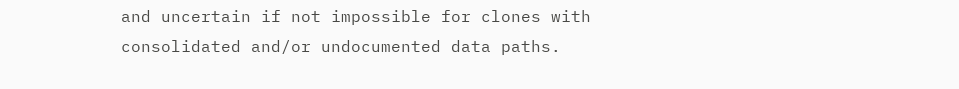and uncertain if not impossible for clones with consolidated and/or undocumented data paths.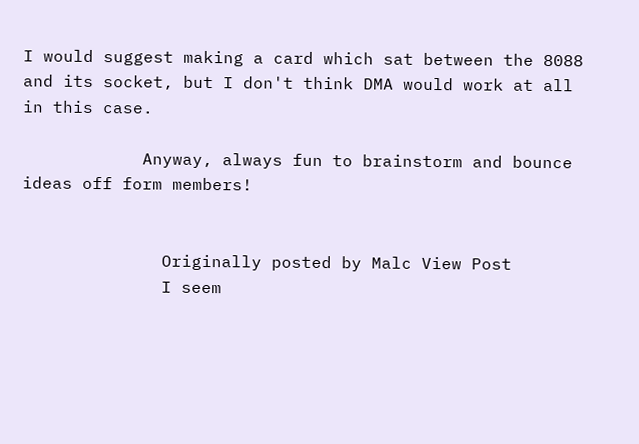I would suggest making a card which sat between the 8088 and its socket, but I don't think DMA would work at all in this case.

            Anyway, always fun to brainstorm and bounce ideas off form members!


              Originally posted by Malc View Post
              I seem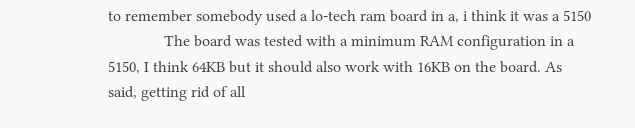to remember somebody used a lo-tech ram board in a, i think it was a 5150
              The board was tested with a minimum RAM configuration in a 5150, I think 64KB but it should also work with 16KB on the board. As said, getting rid of all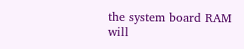the system board RAM will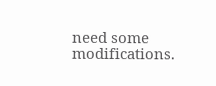need some modifications.